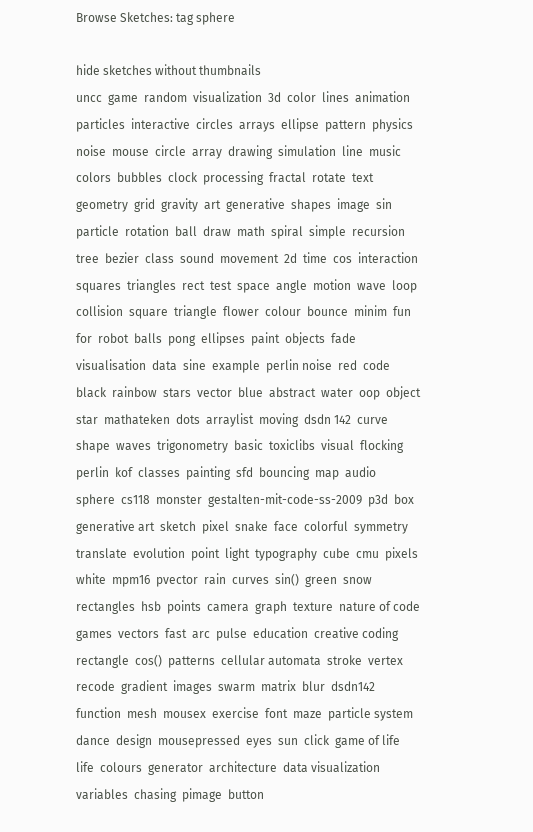Browse Sketches: tag sphere

hide sketches without thumbnails
uncc  game  random  visualization  3d  color  lines  animation  particles  interactive  circles  arrays  ellipse  pattern  physics  noise  mouse  circle  array  drawing  simulation  line  music  colors  bubbles  clock  processing  fractal  rotate  text  geometry  grid  gravity  art  generative  shapes  image  sin  particle  rotation  ball  draw  math  spiral  simple  recursion  tree  bezier  class  sound  movement  2d  time  cos  interaction  squares  triangles  rect  test  space  angle  motion  wave  loop  collision  square  triangle  flower  colour  bounce  minim  fun  for  robot  balls  pong  ellipses  paint  objects  fade  visualisation  data  sine  example  perlin noise  red  code  black  rainbow  stars  vector  blue  abstract  water  oop  object  star  mathateken  dots  arraylist  moving  dsdn 142  curve  shape  waves  trigonometry  basic  toxiclibs  visual  flocking  perlin  kof  classes  painting  sfd  bouncing  map  audio  sphere  cs118  monster  gestalten-mit-code-ss-2009  p3d  box  generative art  sketch  pixel  snake  face  colorful  symmetry  translate  evolution  point  light  typography  cube  cmu  pixels  white  mpm16  pvector  rain  curves  sin()  green  snow  rectangles  hsb  points  camera  graph  texture  nature of code  games  vectors  fast  arc  pulse  education  creative coding  rectangle  cos()  patterns  cellular automata  stroke  vertex  recode  gradient  images  swarm  matrix  blur  dsdn142  function  mesh  mousex  exercise  font  maze  particle system  dance  design  mousepressed  eyes  sun  click  game of life  life  colours  generator  architecture  data visualization  variables  chasing  pimage  button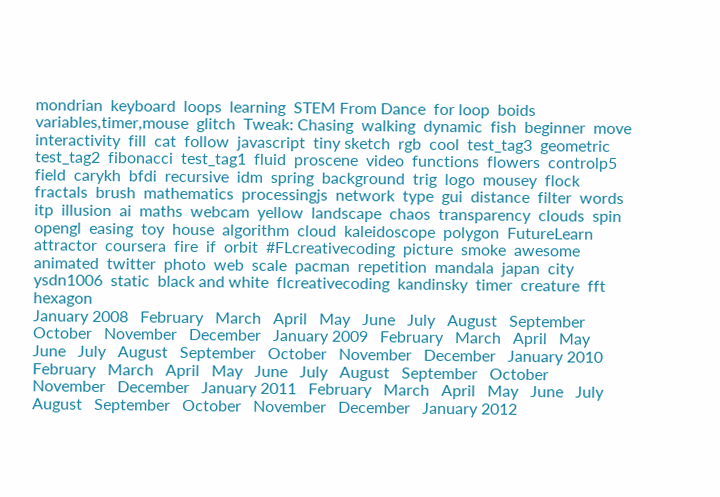mondrian  keyboard  loops  learning  STEM From Dance  for loop  boids  variables,timer,mouse  glitch  Tweak: Chasing  walking  dynamic  fish  beginner  move  interactivity  fill  cat  follow  javascript  tiny sketch  rgb  cool  test_tag3  geometric  test_tag2  fibonacci  test_tag1  fluid  proscene  video  functions  flowers  controlp5  field  carykh  bfdi  recursive  idm  spring  background  trig  logo  mousey  flock  fractals  brush  mathematics  processingjs  network  type  gui  distance  filter  words  itp  illusion  ai  maths  webcam  yellow  landscape  chaos  transparency  clouds  spin  opengl  easing  toy  house  algorithm  cloud  kaleidoscope  polygon  FutureLearn  attractor  coursera  fire  if  orbit  #FLcreativecoding  picture  smoke  awesome  animated  twitter  photo  web  scale  pacman  repetition  mandala  japan  city  ysdn1006  static  black and white  flcreativecoding  kandinsky  timer  creature  fft  hexagon
January 2008   February   March   April   May   June   July   August   September   October   November   December   January 2009   February   March   April   May   June   July   August   September   October   November   December   January 2010   February   March   April   May   June   July   August   September   October   November   December   January 2011   February   March   April   May   June   July   August   September   October   November   December   January 2012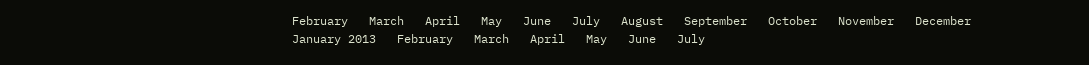February   March   April   May   June   July   August   September   October   November   December   January 2013   February   March   April   May   June   July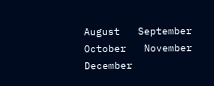August   September   October   November   December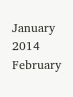January 2014   February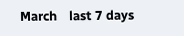March    last 7 days